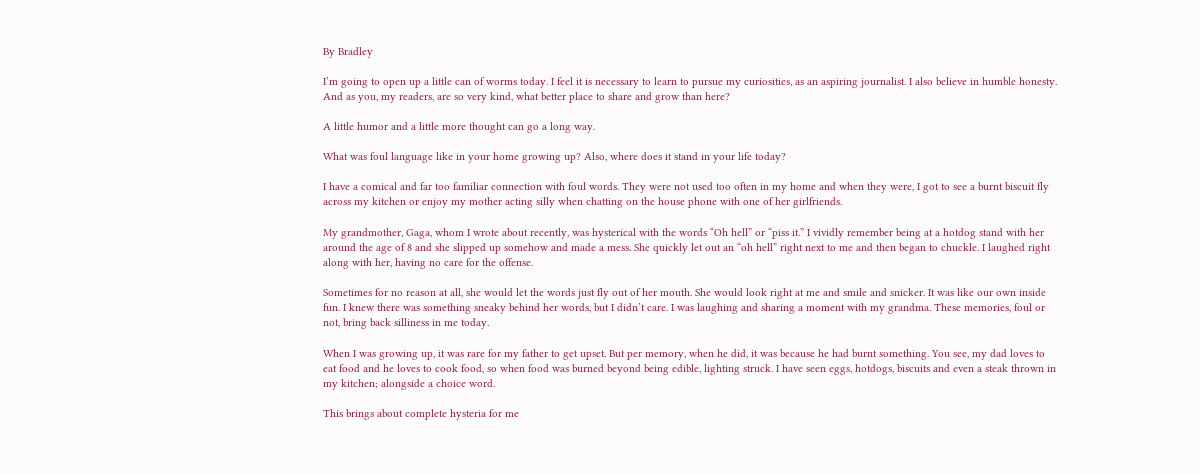By Bradley

I’m going to open up a little can of worms today. I feel it is necessary to learn to pursue my curiosities, as an aspiring journalist. I also believe in humble honesty. And as you, my readers, are so very kind, what better place to share and grow than here?

A little humor and a little more thought can go a long way.

What was foul language like in your home growing up? Also, where does it stand in your life today?

I have a comical and far too familiar connection with foul words. They were not used too often in my home and when they were, I got to see a burnt biscuit fly across my kitchen or enjoy my mother acting silly when chatting on the house phone with one of her girlfriends.

My grandmother, Gaga, whom I wrote about recently, was hysterical with the words “Oh hell” or “piss it.” I vividly remember being at a hotdog stand with her around the age of 8 and she slipped up somehow and made a mess. She quickly let out an “oh hell” right next to me and then began to chuckle. I laughed right along with her, having no care for the offense.

Sometimes for no reason at all, she would let the words just fly out of her mouth. She would look right at me and smile and snicker. It was like our own inside fun. I knew there was something sneaky behind her words, but I didn’t care. I was laughing and sharing a moment with my grandma. These memories, foul or not, bring back silliness in me today.

When I was growing up, it was rare for my father to get upset. But per memory, when he did, it was because he had burnt something. You see, my dad loves to eat food and he loves to cook food, so when food was burned beyond being edible, lighting struck. I have seen eggs, hotdogs, biscuits and even a steak thrown in my kitchen; alongside a choice word.

This brings about complete hysteria for me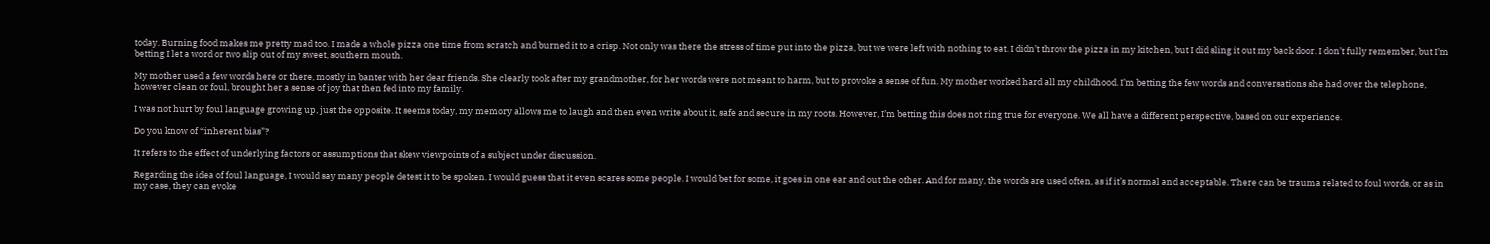today. Burning food makes me pretty mad too. I made a whole pizza one time from scratch and burned it to a crisp. Not only was there the stress of time put into the pizza, but we were left with nothing to eat. I didn’t throw the pizza in my kitchen, but I did sling it out my back door. I don’t fully remember, but I’m betting I let a word or two slip out of my sweet, southern mouth.

My mother used a few words here or there, mostly in banter with her dear friends. She clearly took after my grandmother, for her words were not meant to harm, but to provoke a sense of fun. My mother worked hard all my childhood. I’m betting the few words and conversations she had over the telephone, however clean or foul, brought her a sense of joy that then fed into my family.

I was not hurt by foul language growing up, just the opposite. It seems today, my memory allows me to laugh and then even write about it, safe and secure in my roots. However, I’m betting this does not ring true for everyone. We all have a different perspective, based on our experience.

Do you know of “inherent bias”?

It refers to the effect of underlying factors or assumptions that skew viewpoints of a subject under discussion.

Regarding the idea of foul language, I would say many people detest it to be spoken. I would guess that it even scares some people. I would bet for some, it goes in one ear and out the other. And for many, the words are used often, as if it’s normal and acceptable. There can be trauma related to foul words, or as in my case, they can evoke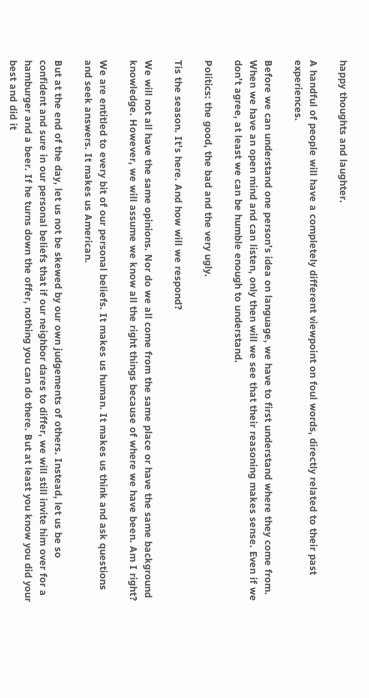happy thoughts and laughter.

A handful of people will have a completely different viewpoint on foul words, directly related to their past experiences.

Before we can understand one person’s idea on language, we have to first understand where they come from. When we have an open mind and can listen, only then will we see that their reasoning makes sense. Even if we don’t agree, at least we can be humble enough to understand.

Politics: the good, the bad and the very ugly.

Tis the season. It’s here. And how will we respond?

We will not all have the same opinions. Nor do we all come from the same place or have the same background knowledge. However, we will assume we know all the right things because of where we have been. Am I right?

We are entitled to every bit of our personal beliefs. It makes us human. It makes us think and ask questions and seek answers. It makes us American.

But at the end of the day, let us not be skewed by our own judgements of others. Instead, let us be so confident and sure in our personal beliefs that if our neighbor dares to differ, we will still invite him over for a hamburger and a beer. If he turns down the offer, nothing you can do there. But at least you know you did your best and did it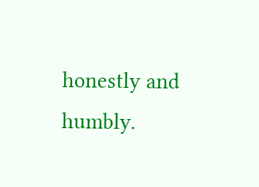honestly and humbly.